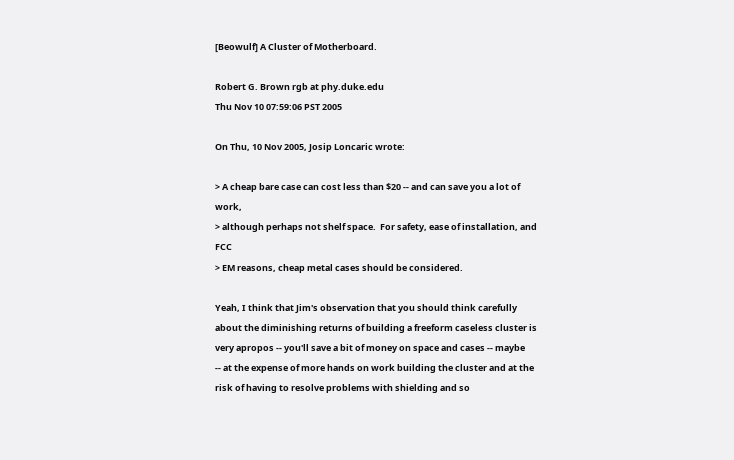[Beowulf] A Cluster of Motherboard.

Robert G. Brown rgb at phy.duke.edu
Thu Nov 10 07:59:06 PST 2005

On Thu, 10 Nov 2005, Josip Loncaric wrote:

> A cheap bare case can cost less than $20 -- and can save you a lot of work,
> although perhaps not shelf space.  For safety, ease of installation, and FCC
> EM reasons, cheap metal cases should be considered.

Yeah, I think that Jim's observation that you should think carefully
about the diminishing returns of building a freeform caseless cluster is
very apropos -- you'll save a bit of money on space and cases -- maybe
-- at the expense of more hands on work building the cluster and at the
risk of having to resolve problems with shielding and so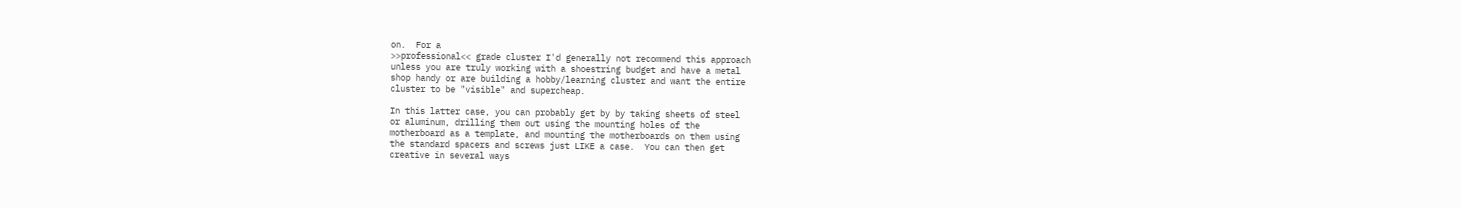on.  For a
>>professional<< grade cluster I'd generally not recommend this approach
unless you are truly working with a shoestring budget and have a metal
shop handy or are building a hobby/learning cluster and want the entire
cluster to be "visible" and supercheap.

In this latter case, you can probably get by by taking sheets of steel
or aluminum, drilling them out using the mounting holes of the
motherboard as a template, and mounting the motherboards on them using
the standard spacers and screws just LIKE a case.  You can then get
creative in several ways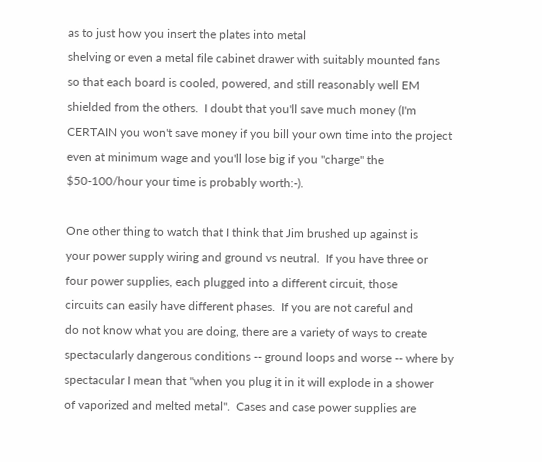as to just how you insert the plates into metal
shelving or even a metal file cabinet drawer with suitably mounted fans
so that each board is cooled, powered, and still reasonably well EM
shielded from the others.  I doubt that you'll save much money (I'm
CERTAIN you won't save money if you bill your own time into the project
even at minimum wage and you'll lose big if you "charge" the
$50-100/hour your time is probably worth:-).

One other thing to watch that I think that Jim brushed up against is
your power supply wiring and ground vs neutral.  If you have three or
four power supplies, each plugged into a different circuit, those
circuits can easily have different phases.  If you are not careful and
do not know what you are doing, there are a variety of ways to create
spectacularly dangerous conditions -- ground loops and worse -- where by
spectacular I mean that "when you plug it in it will explode in a shower
of vaporized and melted metal".  Cases and case power supplies are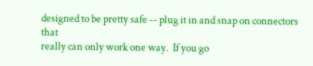designed to be pretty safe -- plug it in and snap on connectors that
really can only work one way.  If you go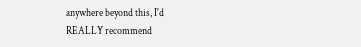anywhere beyond this, I'd
REALLY recommend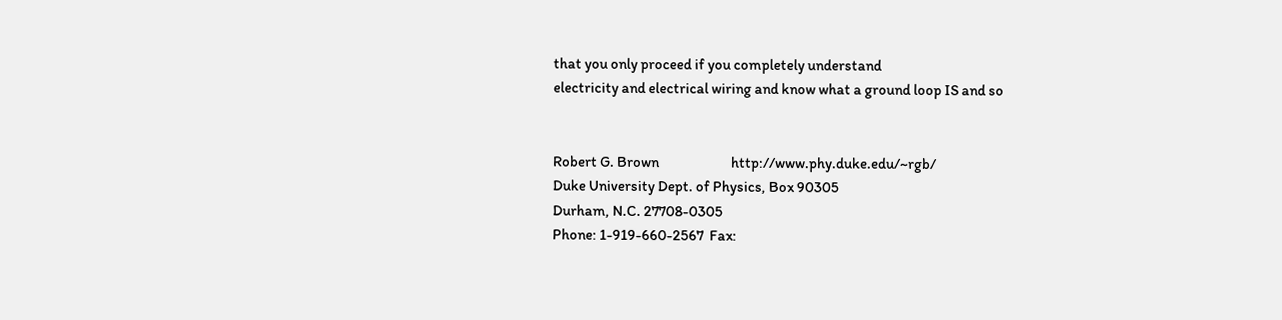that you only proceed if you completely understand
electricity and electrical wiring and know what a ground loop IS and so


Robert G. Brown                        http://www.phy.duke.edu/~rgb/
Duke University Dept. of Physics, Box 90305
Durham, N.C. 27708-0305
Phone: 1-919-660-2567  Fax: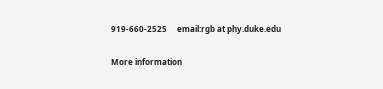919-660-2525     email:rgb at phy.duke.edu

More information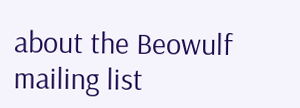about the Beowulf mailing list